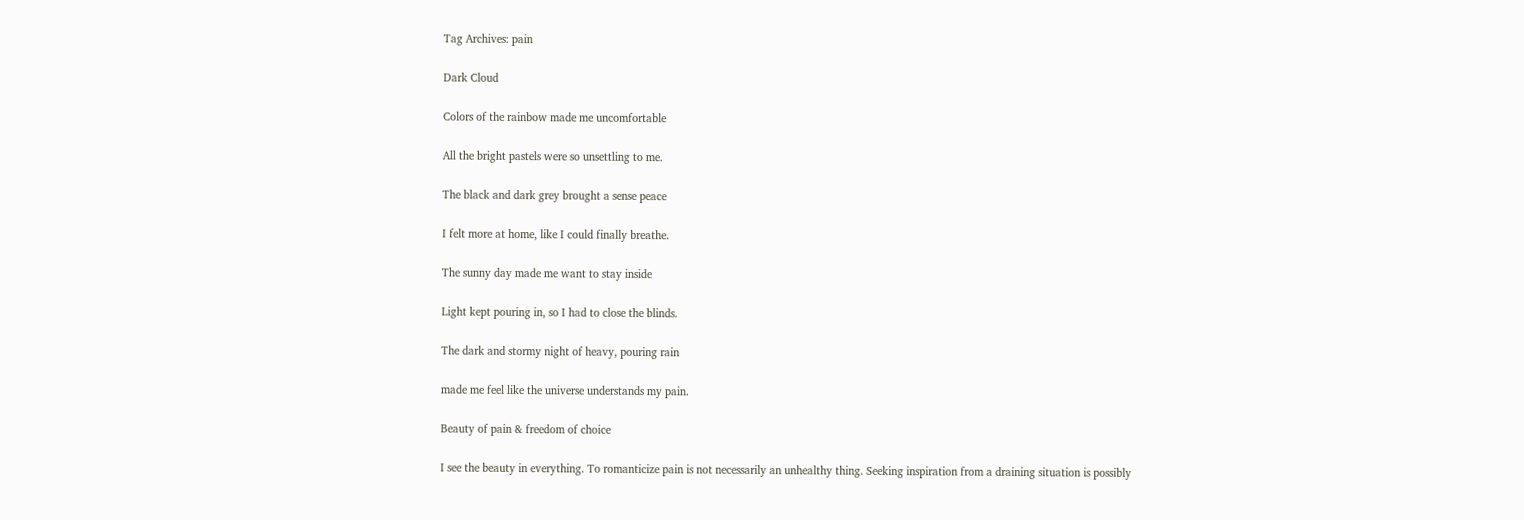Tag Archives: pain

Dark Cloud

Colors of the rainbow made me uncomfortable

All the bright pastels were so unsettling to me.

The black and dark grey brought a sense peace

I felt more at home, like I could finally breathe.

The sunny day made me want to stay inside

Light kept pouring in, so I had to close the blinds.

The dark and stormy night of heavy, pouring rain

made me feel like the universe understands my pain.

Beauty of pain & freedom of choice

I see the beauty in everything. To romanticize pain is not necessarily an unhealthy thing. Seeking inspiration from a draining situation is possibly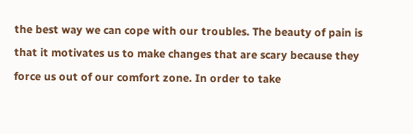the best way we can cope with our troubles. The beauty of pain is that it motivates us to make changes that are scary because they force us out of our comfort zone. In order to take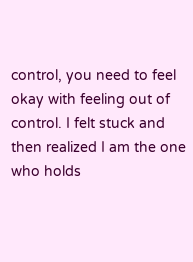control, you need to feel okay with feeling out of control. I felt stuck and then realized I am the one who holds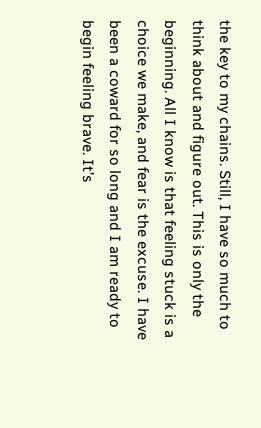the key to my chains. Still, I have so much to think about and figure out. This is only the beginning. All I know is that feeling stuck is a choice we make, and fear is the excuse. I have been a coward for so long and I am ready to begin feeling brave. It’s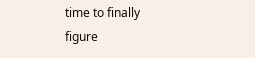time to finally figure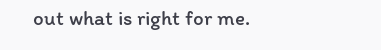out what is right for me.